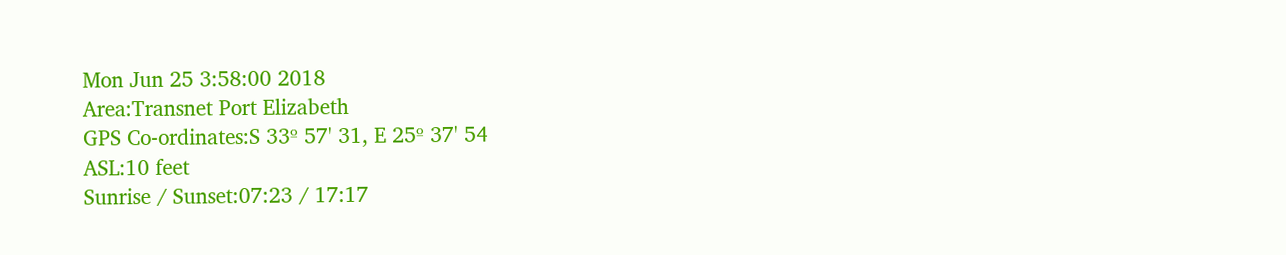Mon Jun 25 3:58:00 2018
Area:Transnet Port Elizabeth
GPS Co-ordinates:S 33º 57' 31, E 25º 37' 54
ASL:10 feet
Sunrise / Sunset:07:23 / 17:17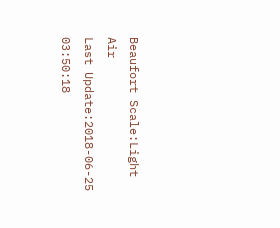Beaufort Scale:Light Air
Last Update:2018-06-25 03:50:18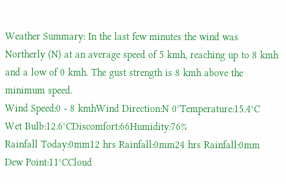Weather Summary: In the last few minutes the wind was Northerly (N) at an average speed of 5 kmh, reaching up to 8 kmh and a low of 0 kmh. The gust strength is 8 kmh above the minimum speed.
Wind Speed:0 - 8 kmhWind Direction:N 0°Temperature:15.4°C
Wet Bulb:12.6°CDiscomfort:66Humidity:76%
Rainfall Today:0mm12 hrs Rainfall:0mm24 hrs Rainfall:0mm
Dew Point:11°CCloud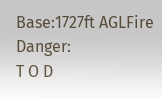Base:1727ft AGLFire Danger:
T O D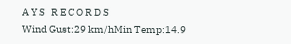A Y S   R E C O R D S
Wind Gust:29 km/hMin Temp:14.9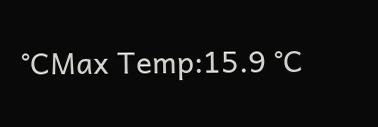°CMax Temp:15.9 °C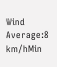Wind Average:8 km/hMin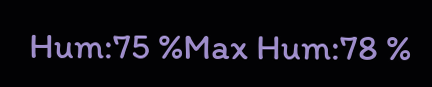Hum:75 %Max Hum:78 %